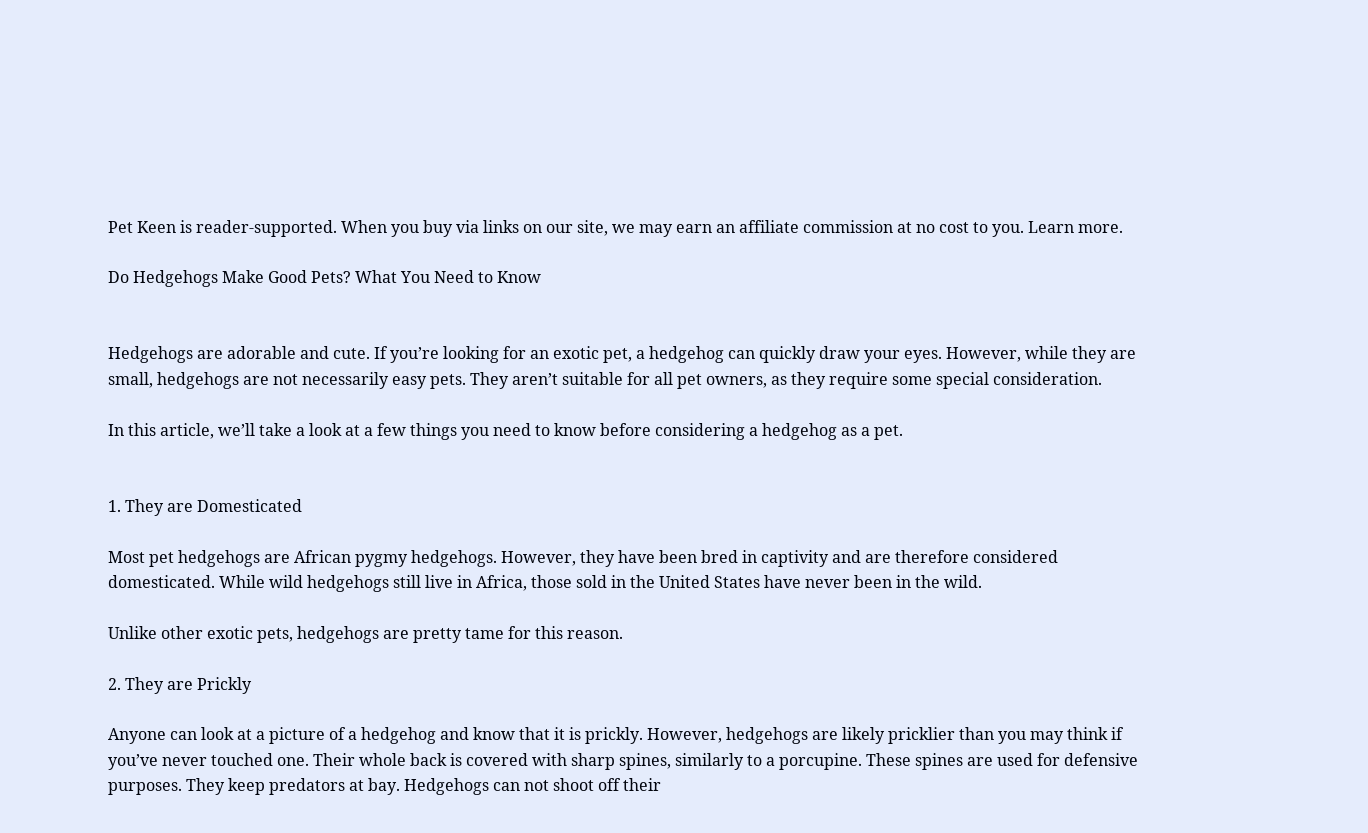Pet Keen is reader-supported. When you buy via links on our site, we may earn an affiliate commission at no cost to you. Learn more.

Do Hedgehogs Make Good Pets? What You Need to Know


Hedgehogs are adorable and cute. If you’re looking for an exotic pet, a hedgehog can quickly draw your eyes. However, while they are small, hedgehogs are not necessarily easy pets. They aren’t suitable for all pet owners, as they require some special consideration.

In this article, we’ll take a look at a few things you need to know before considering a hedgehog as a pet.


1. They are Domesticated

Most pet hedgehogs are African pygmy hedgehogs. However, they have been bred in captivity and are therefore considered domesticated. While wild hedgehogs still live in Africa, those sold in the United States have never been in the wild.

Unlike other exotic pets, hedgehogs are pretty tame for this reason.

2. They are Prickly

Anyone can look at a picture of a hedgehog and know that it is prickly. However, hedgehogs are likely pricklier than you may think if you’ve never touched one. Their whole back is covered with sharp spines, similarly to a porcupine. These spines are used for defensive purposes. They keep predators at bay. Hedgehogs can not shoot off their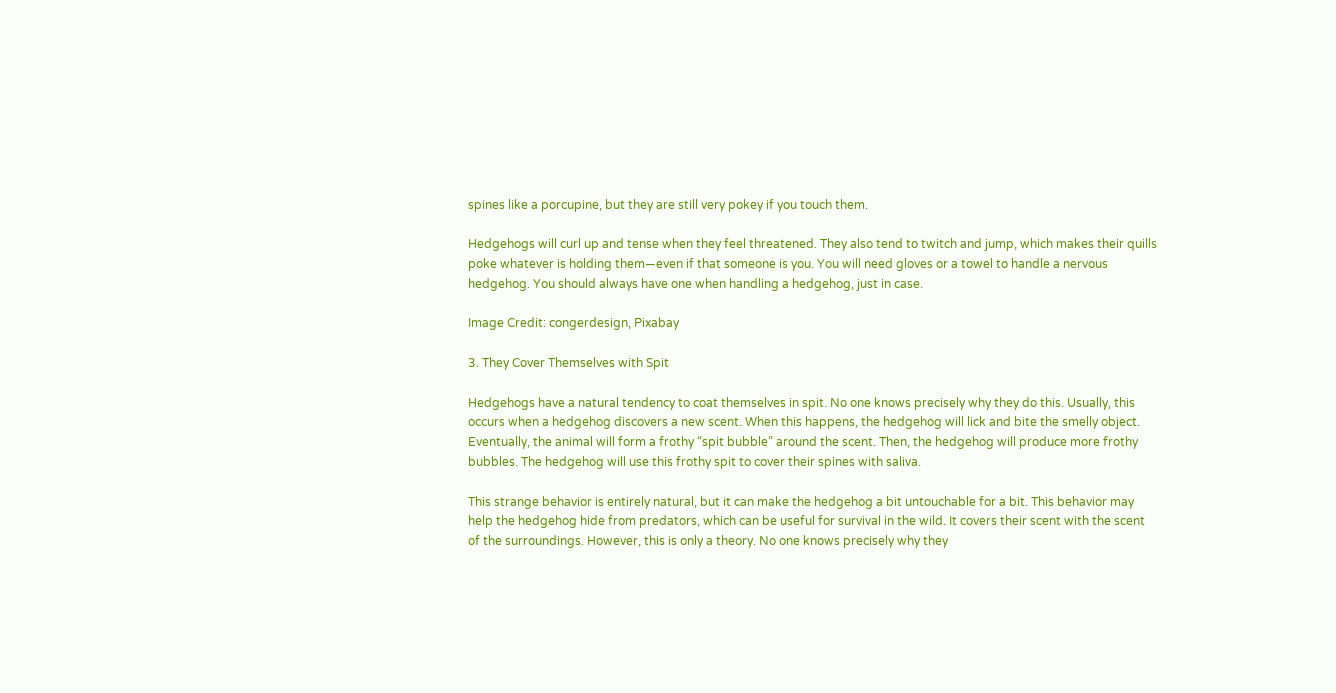spines like a porcupine, but they are still very pokey if you touch them.

Hedgehogs will curl up and tense when they feel threatened. They also tend to twitch and jump, which makes their quills poke whatever is holding them—even if that someone is you. You will need gloves or a towel to handle a nervous hedgehog. You should always have one when handling a hedgehog, just in case.

Image Credit: congerdesign, Pixabay

3. They Cover Themselves with Spit

Hedgehogs have a natural tendency to coat themselves in spit. No one knows precisely why they do this. Usually, this occurs when a hedgehog discovers a new scent. When this happens, the hedgehog will lick and bite the smelly object. Eventually, the animal will form a frothy “spit bubble” around the scent. Then, the hedgehog will produce more frothy bubbles. The hedgehog will use this frothy spit to cover their spines with saliva.

This strange behavior is entirely natural, but it can make the hedgehog a bit untouchable for a bit. This behavior may help the hedgehog hide from predators, which can be useful for survival in the wild. It covers their scent with the scent of the surroundings. However, this is only a theory. No one knows precisely why they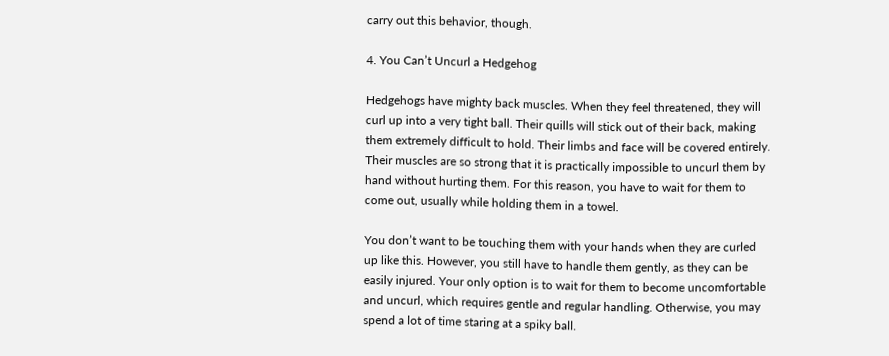carry out this behavior, though.

4. You Can’t Uncurl a Hedgehog

Hedgehogs have mighty back muscles. When they feel threatened, they will curl up into a very tight ball. Their quills will stick out of their back, making them extremely difficult to hold. Their limbs and face will be covered entirely. Their muscles are so strong that it is practically impossible to uncurl them by hand without hurting them. For this reason, you have to wait for them to come out, usually while holding them in a towel.

You don’t want to be touching them with your hands when they are curled up like this. However, you still have to handle them gently, as they can be easily injured. Your only option is to wait for them to become uncomfortable and uncurl, which requires gentle and regular handling. Otherwise, you may spend a lot of time staring at a spiky ball.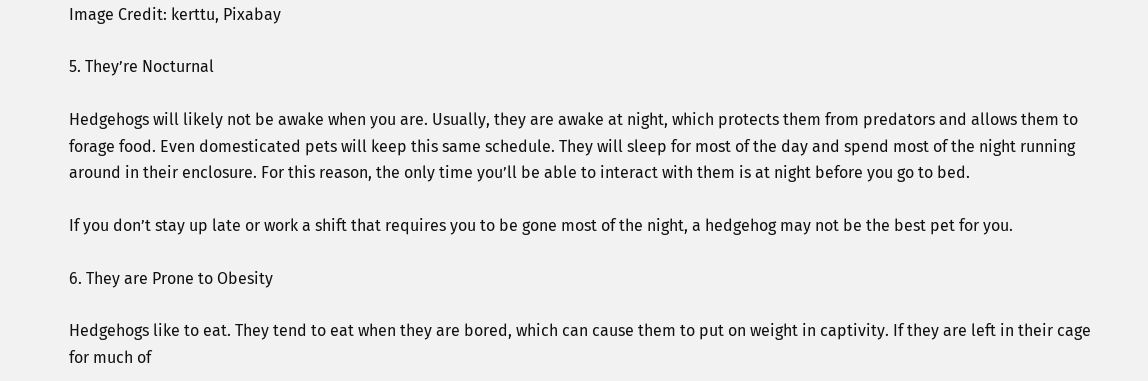Image Credit: kerttu, Pixabay

5. They’re Nocturnal

Hedgehogs will likely not be awake when you are. Usually, they are awake at night, which protects them from predators and allows them to forage food. Even domesticated pets will keep this same schedule. They will sleep for most of the day and spend most of the night running around in their enclosure. For this reason, the only time you’ll be able to interact with them is at night before you go to bed.

If you don’t stay up late or work a shift that requires you to be gone most of the night, a hedgehog may not be the best pet for you.

6. They are Prone to Obesity

Hedgehogs like to eat. They tend to eat when they are bored, which can cause them to put on weight in captivity. If they are left in their cage for much of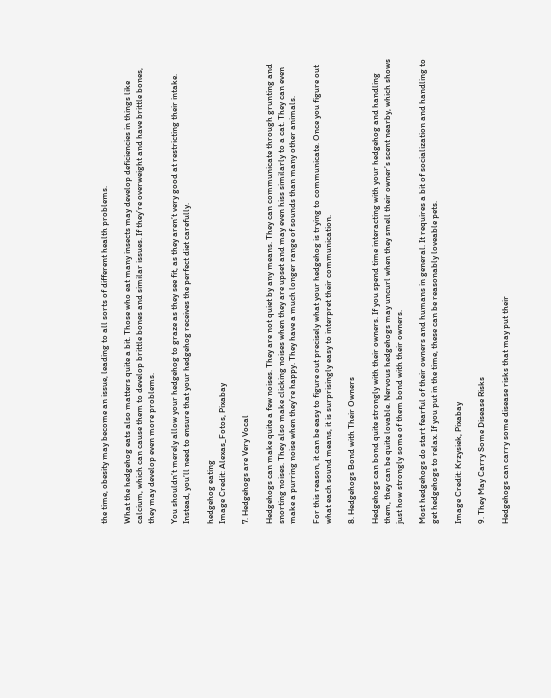the time, obesity may become an issue, leading to all sorts of different health problems.

What the hedgehog eats also matters quite a bit. Those who eat many insects may develop deficiencies in things like calcium, which can cause them to develop brittle bones and similar issues. If they’re overweight and have brittle bones, they may develop even more problems.

You shouldn’t merely allow your hedgehog to graze as they see fit, as they aren’t very good at restricting their intake. Instead, you’ll need to ensure that your hedgehog receives the perfect diet carefully.

hedgehog eating
Image Credit: Alexas_Fotos, Pixabay

7. Hedgehogs are Very Vocal

Hedgehogs can make quite a few noises. They are not quiet by any means. They can communicate through grunting and snorting noises. They also make clicking noises when they are upset and may even hiss similarly to a cat. They can even make a purring noise when they’re happy. They have a much longer range of sounds than many other animals.

For this reason, it can be easy to figure out precisely what your hedgehog is trying to communicate. Once you figure out what each sound means, it is surprisingly easy to interpret their communication.

8. Hedgehogs Bond with Their Owners

Hedgehogs can bond quite strongly with their owners. If you spend time interacting with your hedgehog and handling them, they can be quite lovable. Nervous hedgehogs may uncurl when they smell their owner’s scent nearby, which shows just how strongly some of them bond with their owners.

Most hedgehogs do start fearful of their owners and humans in general. It requires a bit of socialization and handling to get hedgehogs to relax. If you put in the time, these can be reasonably loveable pets.

Image Credit: Krzysiek, Pixabay

9. They May Carry Some Disease Risks

Hedgehogs can carry some disease risks that may put their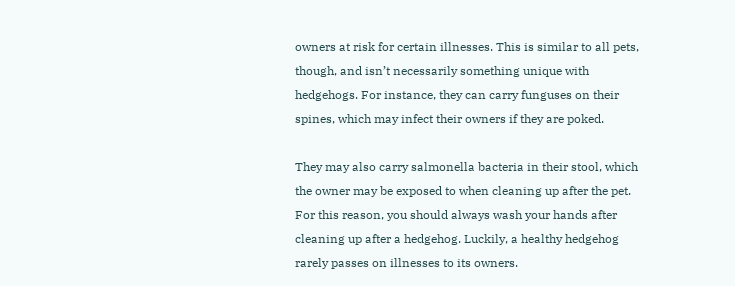owners at risk for certain illnesses. This is similar to all pets, though, and isn’t necessarily something unique with hedgehogs. For instance, they can carry funguses on their spines, which may infect their owners if they are poked.

They may also carry salmonella bacteria in their stool, which the owner may be exposed to when cleaning up after the pet. For this reason, you should always wash your hands after cleaning up after a hedgehog. Luckily, a healthy hedgehog rarely passes on illnesses to its owners.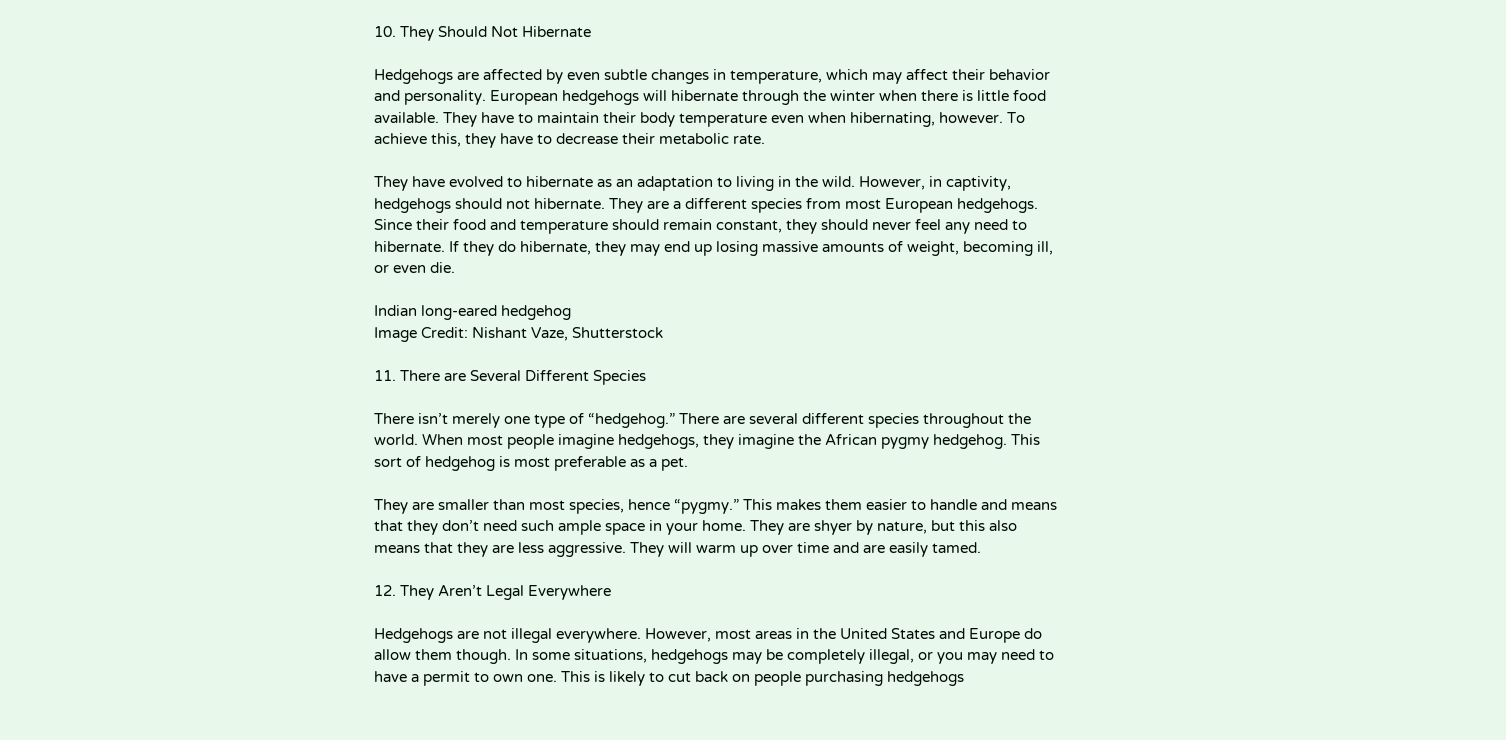10. They Should Not Hibernate

Hedgehogs are affected by even subtle changes in temperature, which may affect their behavior and personality. European hedgehogs will hibernate through the winter when there is little food available. They have to maintain their body temperature even when hibernating, however. To achieve this, they have to decrease their metabolic rate.

They have evolved to hibernate as an adaptation to living in the wild. However, in captivity, hedgehogs should not hibernate. They are a different species from most European hedgehogs. Since their food and temperature should remain constant, they should never feel any need to hibernate. If they do hibernate, they may end up losing massive amounts of weight, becoming ill, or even die.

Indian long-eared hedgehog
Image Credit: Nishant Vaze, Shutterstock

11. There are Several Different Species

There isn’t merely one type of “hedgehog.” There are several different species throughout the world. When most people imagine hedgehogs, they imagine the African pygmy hedgehog. This sort of hedgehog is most preferable as a pet.

They are smaller than most species, hence “pygmy.” This makes them easier to handle and means that they don’t need such ample space in your home. They are shyer by nature, but this also means that they are less aggressive. They will warm up over time and are easily tamed.

12. They Aren’t Legal Everywhere

Hedgehogs are not illegal everywhere. However, most areas in the United States and Europe do allow them though. In some situations, hedgehogs may be completely illegal, or you may need to have a permit to own one. This is likely to cut back on people purchasing hedgehogs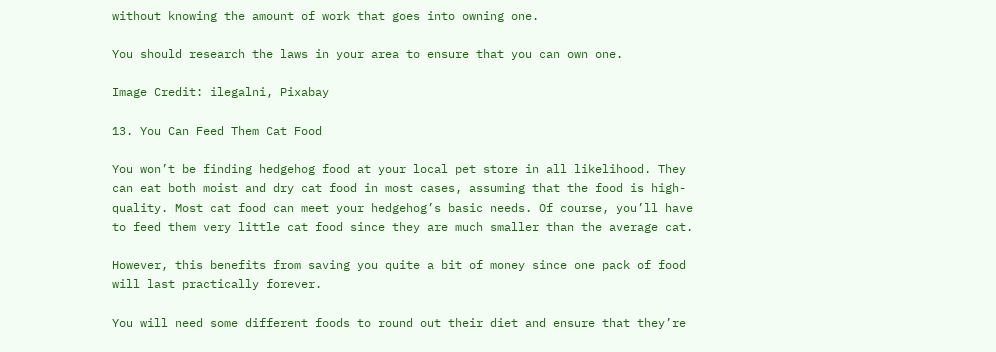without knowing the amount of work that goes into owning one.

You should research the laws in your area to ensure that you can own one.

Image Credit: ilegalni, Pixabay

13. You Can Feed Them Cat Food

You won’t be finding hedgehog food at your local pet store in all likelihood. They can eat both moist and dry cat food in most cases, assuming that the food is high-quality. Most cat food can meet your hedgehog’s basic needs. Of course, you’ll have to feed them very little cat food since they are much smaller than the average cat.

However, this benefits from saving you quite a bit of money since one pack of food will last practically forever.

You will need some different foods to round out their diet and ensure that they’re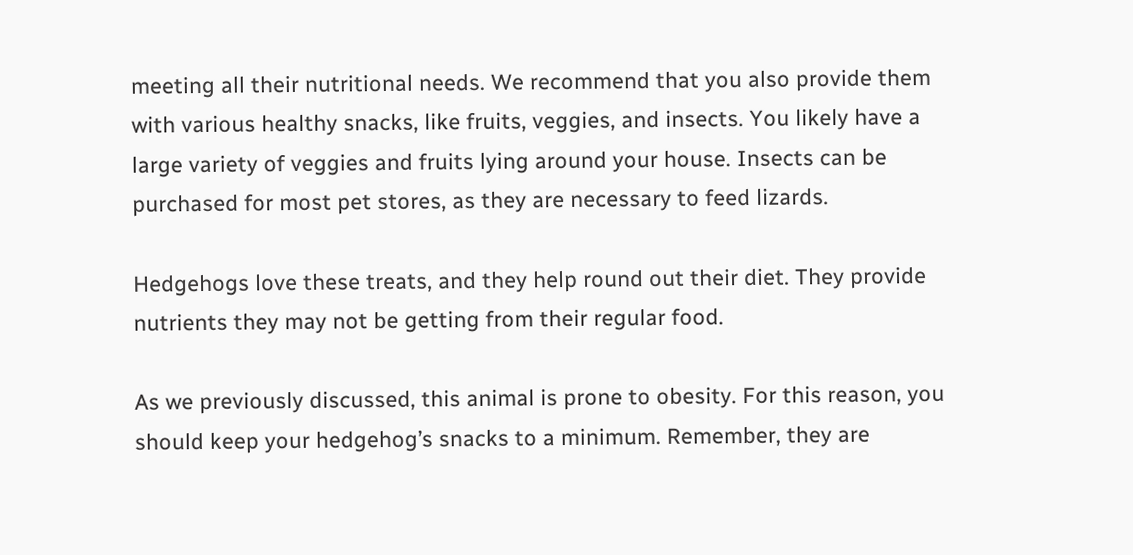meeting all their nutritional needs. We recommend that you also provide them with various healthy snacks, like fruits, veggies, and insects. You likely have a large variety of veggies and fruits lying around your house. Insects can be purchased for most pet stores, as they are necessary to feed lizards.

Hedgehogs love these treats, and they help round out their diet. They provide nutrients they may not be getting from their regular food.

As we previously discussed, this animal is prone to obesity. For this reason, you should keep your hedgehog’s snacks to a minimum. Remember, they are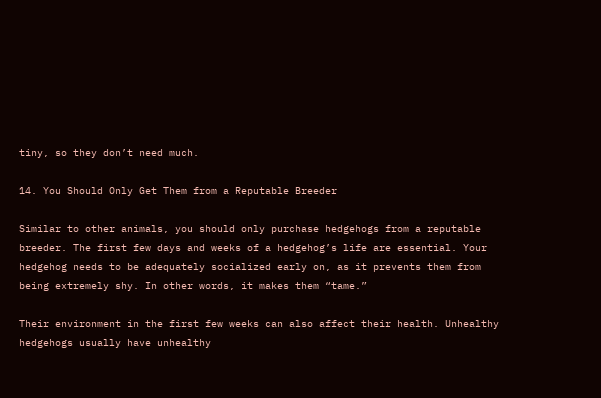tiny, so they don’t need much.

14. You Should Only Get Them from a Reputable Breeder

Similar to other animals, you should only purchase hedgehogs from a reputable breeder. The first few days and weeks of a hedgehog’s life are essential. Your hedgehog needs to be adequately socialized early on, as it prevents them from being extremely shy. In other words, it makes them “tame.”

Their environment in the first few weeks can also affect their health. Unhealthy hedgehogs usually have unhealthy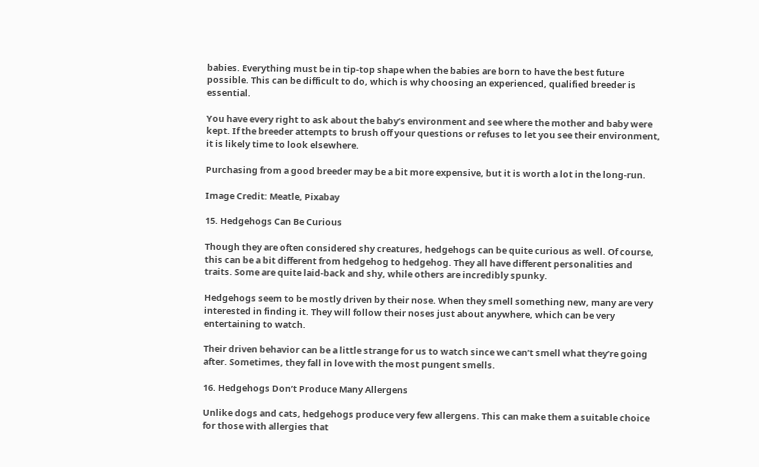babies. Everything must be in tip-top shape when the babies are born to have the best future possible. This can be difficult to do, which is why choosing an experienced, qualified breeder is essential.

You have every right to ask about the baby’s environment and see where the mother and baby were kept. If the breeder attempts to brush off your questions or refuses to let you see their environment, it is likely time to look elsewhere.

Purchasing from a good breeder may be a bit more expensive, but it is worth a lot in the long-run.

Image Credit: Meatle, Pixabay

15. Hedgehogs Can Be Curious

Though they are often considered shy creatures, hedgehogs can be quite curious as well. Of course, this can be a bit different from hedgehog to hedgehog. They all have different personalities and traits. Some are quite laid-back and shy, while others are incredibly spunky.

Hedgehogs seem to be mostly driven by their nose. When they smell something new, many are very interested in finding it. They will follow their noses just about anywhere, which can be very entertaining to watch.

Their driven behavior can be a little strange for us to watch since we can’t smell what they’re going after. Sometimes, they fall in love with the most pungent smells.

16. Hedgehogs Don’t Produce Many Allergens

Unlike dogs and cats, hedgehogs produce very few allergens. This can make them a suitable choice for those with allergies that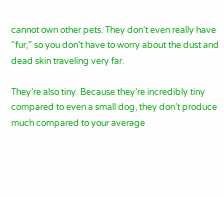cannot own other pets. They don’t even really have “fur,” so you don’t have to worry about the dust and dead skin traveling very far.

They’re also tiny. Because they’re incredibly tiny compared to even a small dog, they don’t produce much compared to your average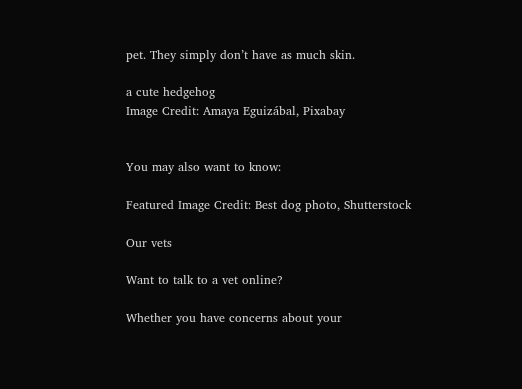pet. They simply don’t have as much skin.

a cute hedgehog
Image Credit: Amaya Eguizábal, Pixabay


You may also want to know:

Featured Image Credit: Best dog photo, Shutterstock

Our vets

Want to talk to a vet online?

Whether you have concerns about your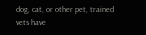dog, cat, or other pet, trained vets have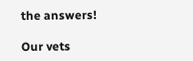the answers!

Our vets